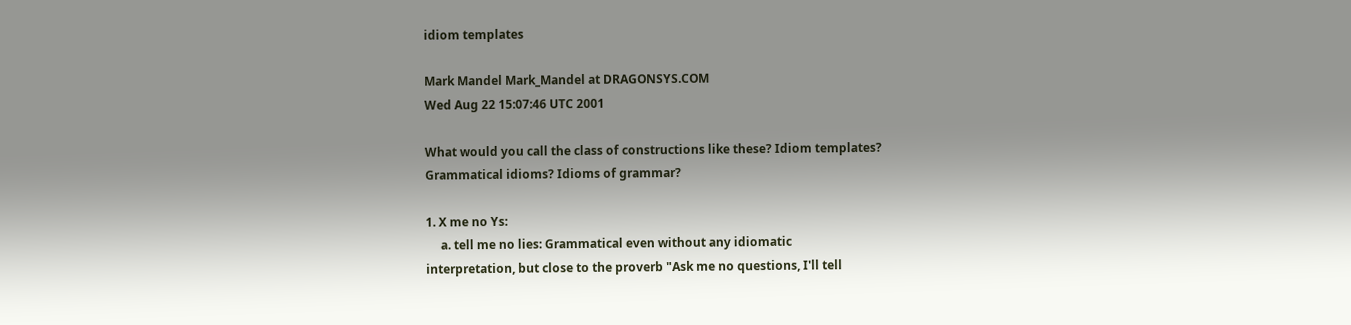idiom templates

Mark Mandel Mark_Mandel at DRAGONSYS.COM
Wed Aug 22 15:07:46 UTC 2001

What would you call the class of constructions like these? Idiom templates?
Grammatical idioms? Idioms of grammar?

1. X me no Ys:
     a. tell me no lies: Grammatical even without any idiomatic
interpretation, but close to the proverb "Ask me no questions, I'll tell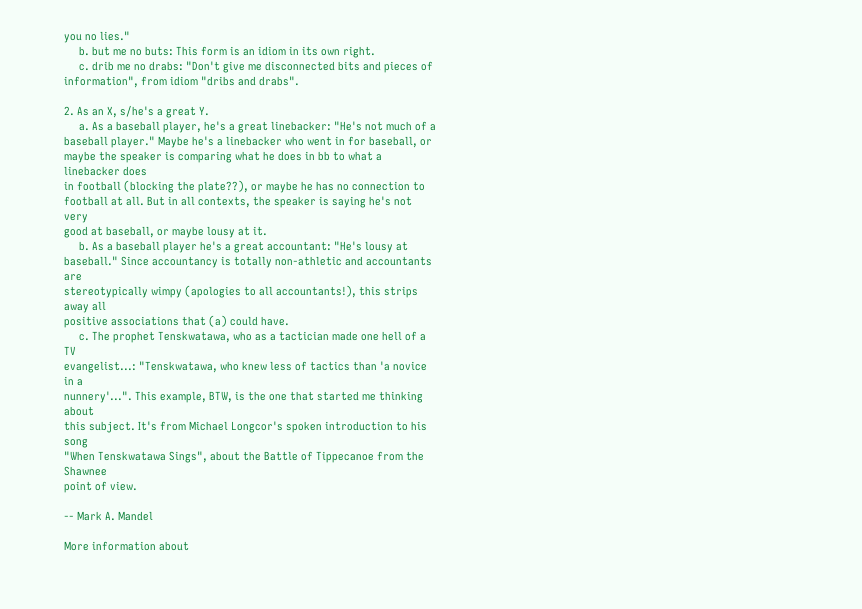you no lies."
     b. but me no buts: This form is an idiom in its own right.
     c. drib me no drabs: "Don't give me disconnected bits and pieces of
information", from idiom "dribs and drabs".

2. As an X, s/he's a great Y.
     a. As a baseball player, he's a great linebacker: "He's not much of a
baseball player." Maybe he's a linebacker who went in for baseball, or
maybe the speaker is comparing what he does in bb to what a linebacker does
in football (blocking the plate??), or maybe he has no connection to
football at all. But in all contexts, the speaker is saying he's not very
good at baseball, or maybe lousy at it.
     b. As a baseball player he's a great accountant: "He's lousy at
baseball." Since accountancy is totally non-athletic and accountants are
stereotypically wimpy (apologies to all accountants!), this strips away all
positive associations that (a) could have.
     c. The prophet Tenskwatawa, who as a tactician made one hell of a TV
evangelist...: "Tenskwatawa, who knew less of tactics than 'a novice in a
nunnery'...". This example, BTW, is the one that started me thinking about
this subject. It's from Michael Longcor's spoken introduction to his song
"When Tenskwatawa Sings", about the Battle of Tippecanoe from the Shawnee
point of view.

-- Mark A. Mandel

More information about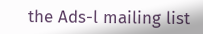the Ads-l mailing list